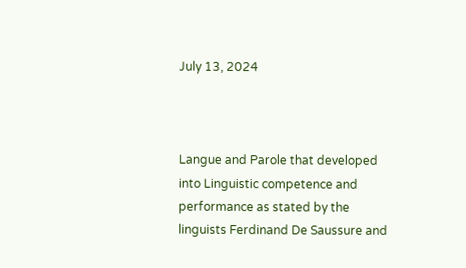July 13, 2024



Langue and Parole that developed into Linguistic competence and performance as stated by the linguists Ferdinand De Saussure and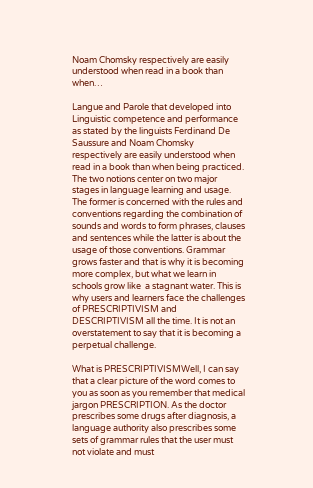Noam Chomsky respectively are easily understood when read in a book than when…

Langue and Parole that developed into Linguistic competence and performance as stated by the linguists Ferdinand De Saussure and Noam Chomsky respectively are easily understood when read in a book than when being practiced. The two notions center on two major stages in language learning and usage. The former is concerned with the rules and conventions regarding the combination of sounds and words to form phrases, clauses and sentences while the latter is about the usage of those conventions. Grammar grows faster and that is why it is becoming more complex, but what we learn in schools grow like  a stagnant water. This is why users and learners face the challenges of PRESCRIPTIVISM and DESCRIPTIVISM all the time. It is not an overstatement to say that it is becoming a perpetual challenge.

What is PRESCRIPTIVISMWell, I can say that a clear picture of the word comes to you as soon as you remember that medical jargon PRESCRIPTION. As the doctor prescribes some drugs after diagnosis, a language authority also prescribes some sets of grammar rules that the user must not violate and must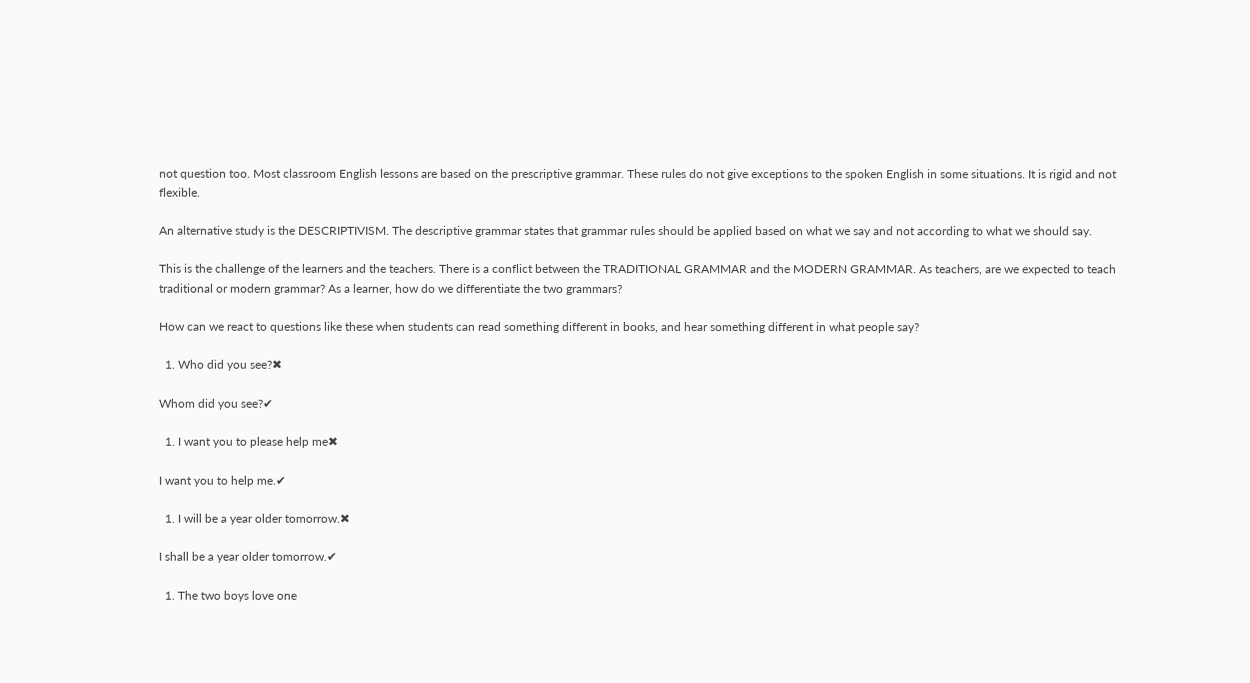not question too. Most classroom English lessons are based on the prescriptive grammar. These rules do not give exceptions to the spoken English in some situations. It is rigid and not flexible.

An alternative study is the DESCRIPTIVISM. The descriptive grammar states that grammar rules should be applied based on what we say and not according to what we should say.

This is the challenge of the learners and the teachers. There is a conflict between the TRADITIONAL GRAMMAR and the MODERN GRAMMAR. As teachers, are we expected to teach traditional or modern grammar? As a learner, how do we differentiate the two grammars?

How can we react to questions like these when students can read something different in books, and hear something different in what people say?

  1. Who did you see?✖

Whom did you see?✔

  1. I want you to please help me✖

I want you to help me.✔

  1. I will be a year older tomorrow.✖

I shall be a year older tomorrow.✔

  1. The two boys love one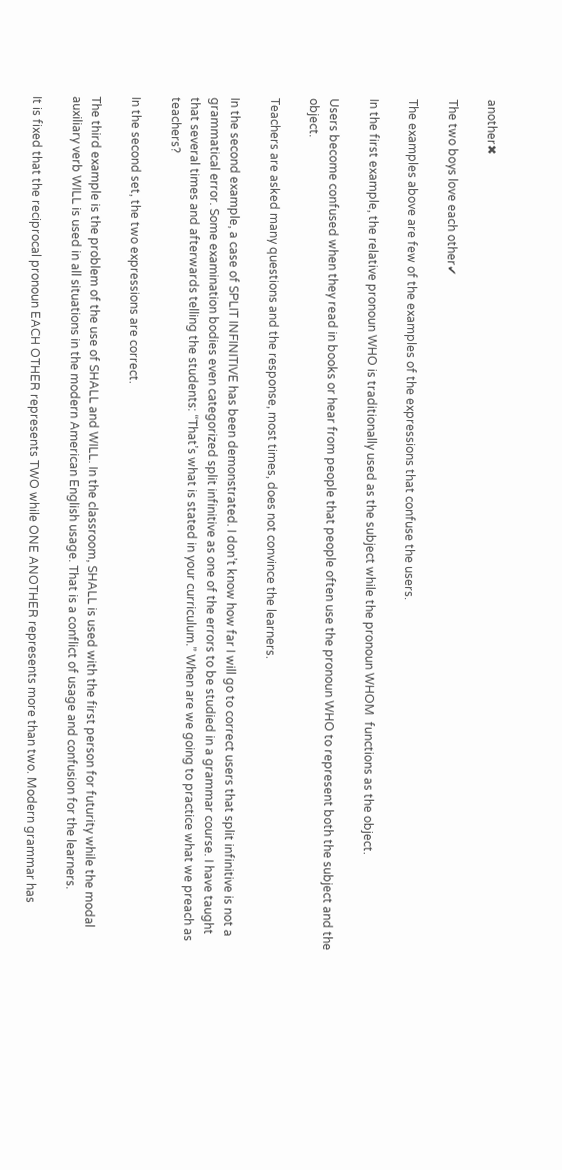another✖

The two boys love each other✔

The examples above are few of the examples of the expressions that confuse the users.

In the first example, the relative pronoun WHO is traditionally used as the subject while the pronoun WHOM  functions as the object.

Users become confused when they read in books or hear from people that people often use the pronoun WHO to represent both the subject and the object.

Teachers are asked many questions and the response, most times, does not convince the learners.

In the second example, a case of SPLIT INFINITIVE has been demonstrated. I don’t know how far I will go to correct users that split infinitive is not a grammatical error. Some examination bodies even categorized split infinitive as one of the errors to be studied in a grammar course. I have taught that several times and afterwards telling the students: “That’s what is stated in your curriculum.” When are we going to practice what we preach as teachers?

In the second set, the two expressions are correct.

The third example is the problem of the use of SHALL and WILL. In the classroom, SHALL is used with the first person for futurity while the modal auxiliary verb WILL is used in all situations in the modern American English usage. That is a conflict of usage and confusion for the learners.

It is fixed that the reciprocal pronoun EACH OTHER represents TWO while ONE ANOTHER represents more than two. Modern grammar has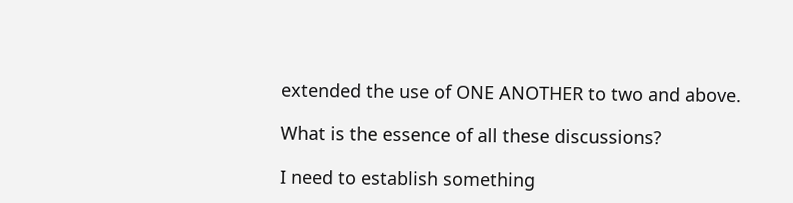extended the use of ONE ANOTHER to two and above.

What is the essence of all these discussions?

I need to establish something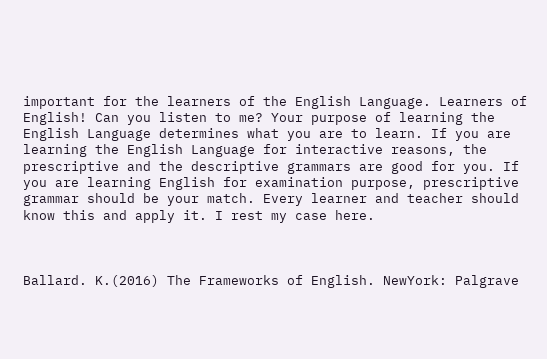important for the learners of the English Language. Learners of English! Can you listen to me? Your purpose of learning the English Language determines what you are to learn. If you are learning the English Language for interactive reasons, the prescriptive and the descriptive grammars are good for you. If you are learning English for examination purpose, prescriptive grammar should be your match. Every learner and teacher should know this and apply it. I rest my case here.



Ballard. K.(2016) The Frameworks of English. NewYork: Palgrave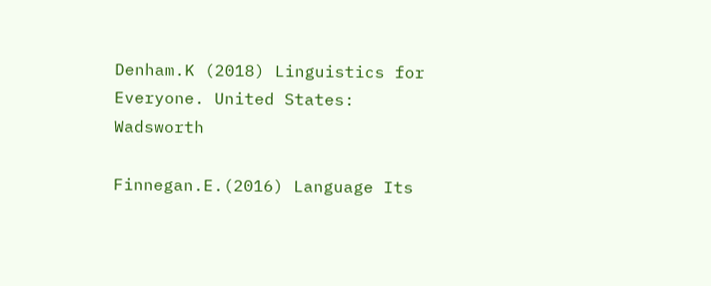Denham.K (2018) Linguistics for Everyone. United States: Wadsworth

Finnegan.E.(2016) Language Its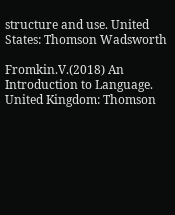structure and use. United States: Thomson Wadsworth

Fromkin.V.(2018) An Introduction to Language. United Kingdom: Thomson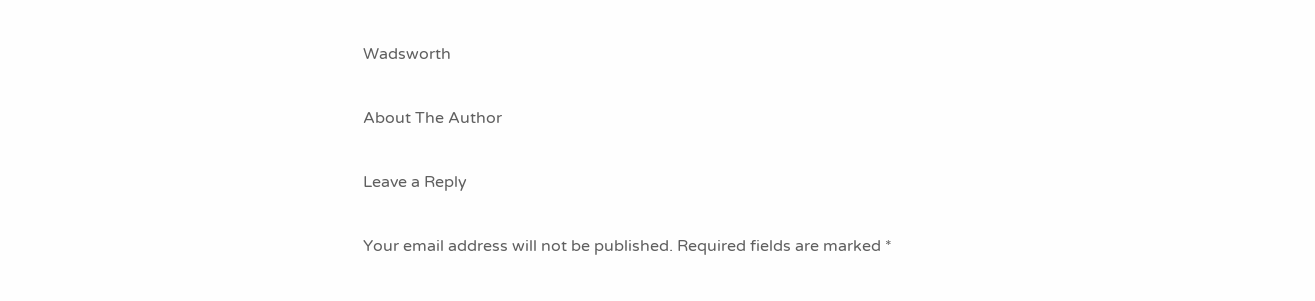Wadsworth

About The Author

Leave a Reply

Your email address will not be published. Required fields are marked *